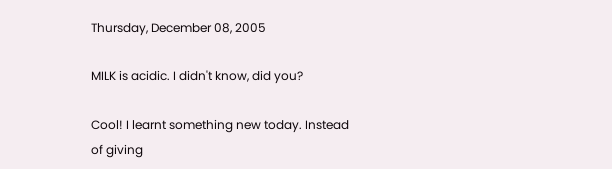Thursday, December 08, 2005

MILK is acidic. I didn't know, did you?

Cool! I learnt something new today. Instead of giving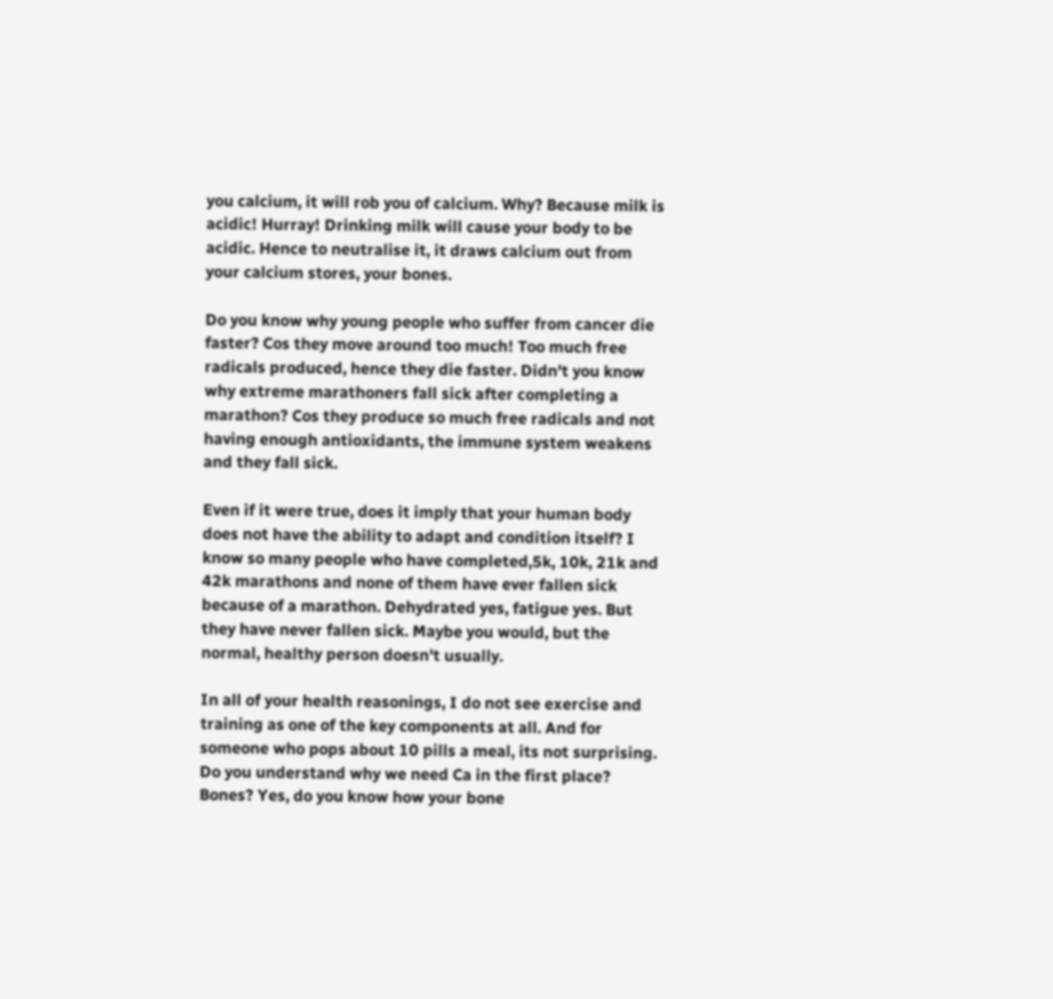you calcium, it will rob you of calcium. Why? Because milk is acidic! Hurray! Drinking milk will cause your body to be acidic. Hence to neutralise it, it draws calcium out from your calcium stores, your bones.

Do you know why young people who suffer from cancer die faster? Cos they move around too much! Too much free radicals produced, hence they die faster. Didn't you know why extreme marathoners fall sick after completing a marathon? Cos they produce so much free radicals and not having enough antioxidants, the immune system weakens and they fall sick.

Even if it were true, does it imply that your human body does not have the ability to adapt and condition itself? I know so many people who have completed,5k, 10k, 21k and 42k marathons and none of them have ever fallen sick because of a marathon. Dehydrated yes, fatigue yes. But they have never fallen sick. Maybe you would, but the normal, healthy person doesn't usually.

In all of your health reasonings, I do not see exercise and training as one of the key components at all. And for someone who pops about 10 pills a meal, its not surprising. Do you understand why we need Ca in the first place? Bones? Yes, do you know how your bone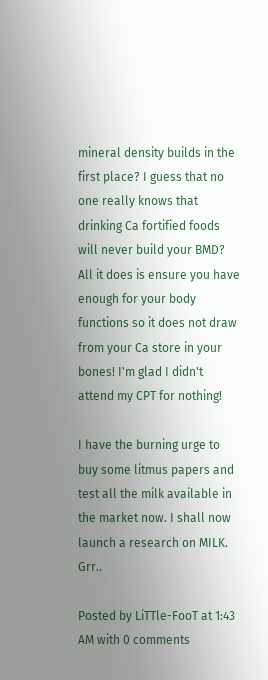mineral density builds in the first place? I guess that no one really knows that drinking Ca fortified foods will never build your BMD? All it does is ensure you have enough for your body functions so it does not draw from your Ca store in your bones! I'm glad I didn't attend my CPT for nothing!

I have the burning urge to buy some litmus papers and test all the milk available in the market now. I shall now launch a research on MILK. Grr..

Posted by LiTTle-FooT at 1:43 AM with 0 comments